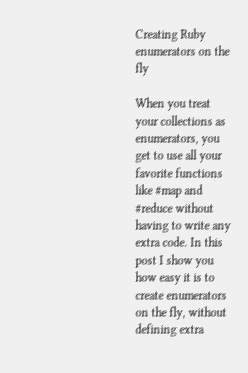Creating Ruby enumerators on the fly

When you treat your collections as enumerators, you get to use all your favorite functions like #map and #reduce without having to write any extra code. In this post I show you how easy it is to create enumerators on the fly, without defining extra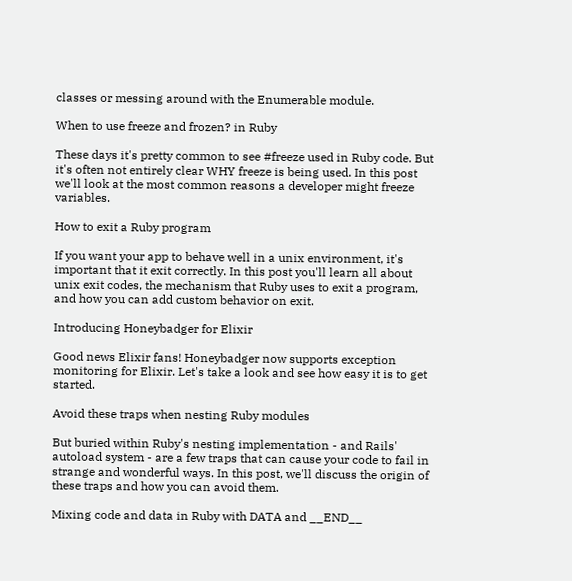classes or messing around with the Enumerable module.

When to use freeze and frozen? in Ruby

These days it's pretty common to see #freeze used in Ruby code. But it's often not entirely clear WHY freeze is being used. In this post we'll look at the most common reasons a developer might freeze variables.

How to exit a Ruby program

If you want your app to behave well in a unix environment, it's important that it exit correctly. In this post you'll learn all about unix exit codes, the mechanism that Ruby uses to exit a program, and how you can add custom behavior on exit.

Introducing Honeybadger for Elixir

Good news Elixir fans! Honeybadger now supports exception monitoring for Elixir. Let's take a look and see how easy it is to get started.

Avoid these traps when nesting Ruby modules

But buried within Ruby's nesting implementation - and Rails' autoload system - are a few traps that can cause your code to fail in strange and wonderful ways. In this post, we'll discuss the origin of these traps and how you can avoid them.

Mixing code and data in Ruby with DATA and __END__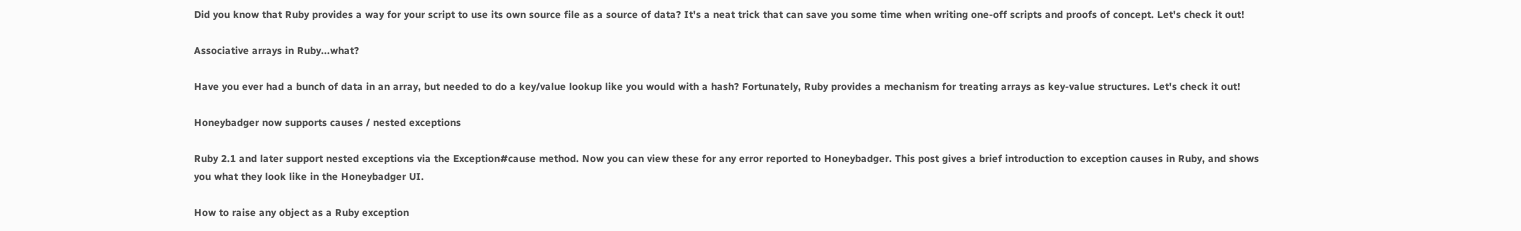Did you know that Ruby provides a way for your script to use its own source file as a source of data? It's a neat trick that can save you some time when writing one-off scripts and proofs of concept. Let's check it out!

Associative arrays in Ruby...what?

Have you ever had a bunch of data in an array, but needed to do a key/value lookup like you would with a hash? Fortunately, Ruby provides a mechanism for treating arrays as key-value structures. Let's check it out!

Honeybadger now supports causes / nested exceptions

Ruby 2.1 and later support nested exceptions via the Exception#cause method. Now you can view these for any error reported to Honeybadger. This post gives a brief introduction to exception causes in Ruby, and shows you what they look like in the Honeybadger UI.

How to raise any object as a Ruby exception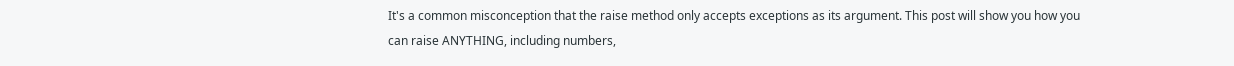It's a common misconception that the raise method only accepts exceptions as its argument. This post will show you how you can raise ANYTHING, including numbers,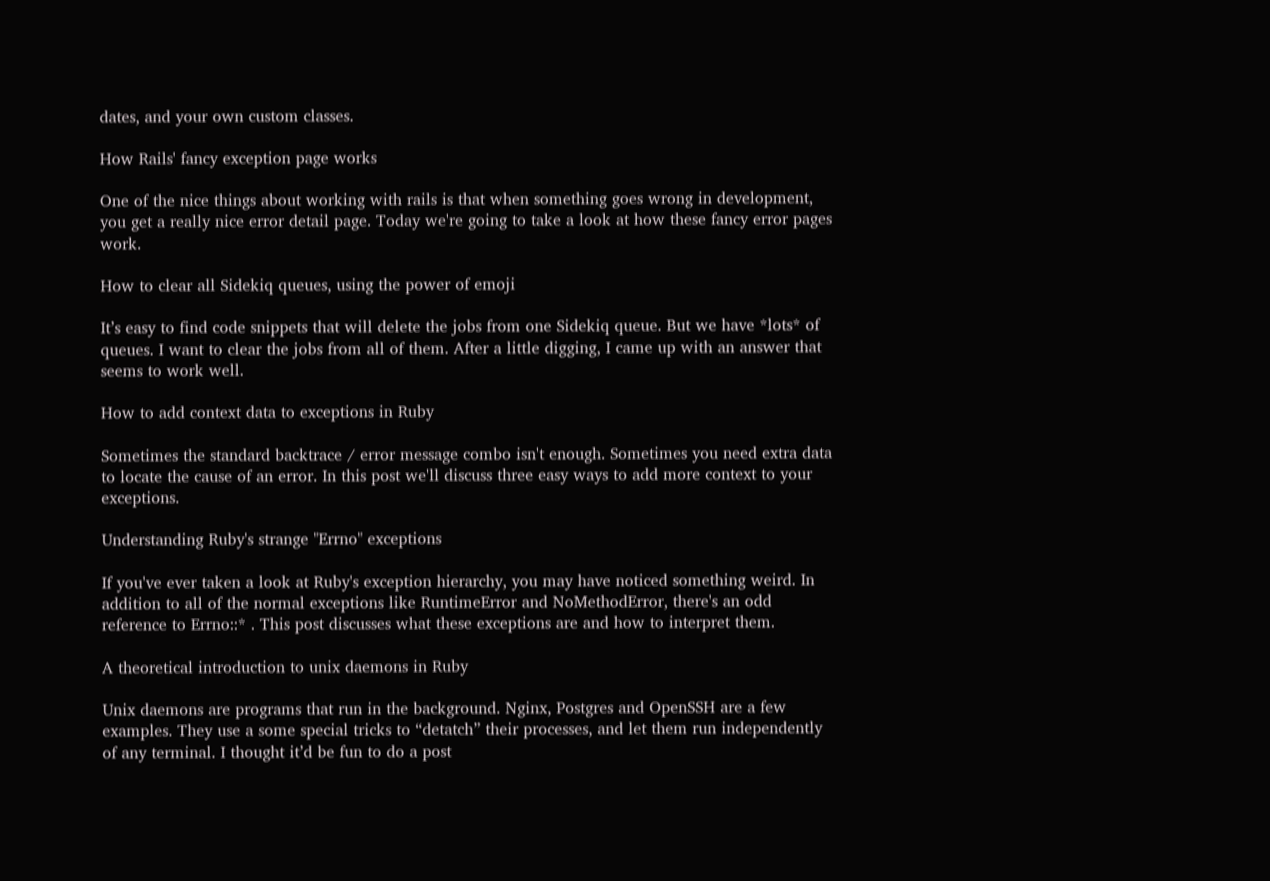dates, and your own custom classes.

How Rails' fancy exception page works

One of the nice things about working with rails is that when something goes wrong in development, you get a really nice error detail page. Today we're going to take a look at how these fancy error pages work.

How to clear all Sidekiq queues, using the power of emoji

It’s easy to find code snippets that will delete the jobs from one Sidekiq queue. But we have *lots* of queues. I want to clear the jobs from all of them. After a little digging, I came up with an answer that seems to work well.

How to add context data to exceptions in Ruby

Sometimes the standard backtrace / error message combo isn't enough. Sometimes you need extra data to locate the cause of an error. In this post we'll discuss three easy ways to add more context to your exceptions.

Understanding Ruby's strange "Errno" exceptions

If you've ever taken a look at Ruby's exception hierarchy, you may have noticed something weird. In addition to all of the normal exceptions like RuntimeError and NoMethodError, there's an odd reference to Errno::* . This post discusses what these exceptions are and how to interpret them.

A theoretical introduction to unix daemons in Ruby

Unix daemons are programs that run in the background. Nginx, Postgres and OpenSSH are a few examples. They use a some special tricks to “detatch” their processes, and let them run independently of any terminal. I thought it’d be fun to do a post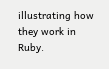illustrating how they work in Ruby.